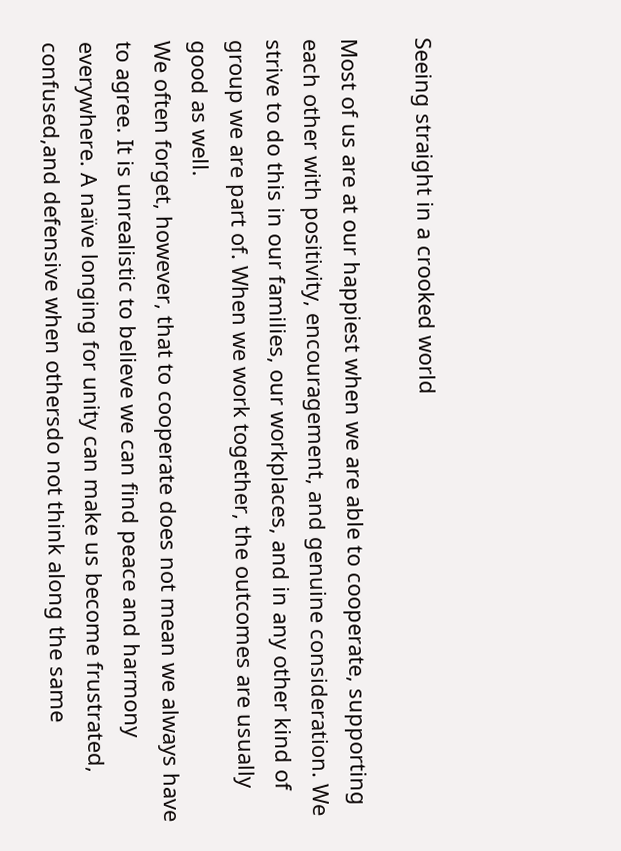Seeing straight in a crooked world

Most of us are at our happiest when we are able to cooperate, supporting each other with positivity, encouragement, and genuine consideration. We strive to do this in our families, our workplaces, and in any other kind of group we are part of. When we work together, the outcomes are usually good as well.
We often forget, however, that to cooperate does not mean we always have to agree. It is unrealistic to believe we can find peace and harmony everywhere. A naïve longing for unity can make us become frustrated, confused,and defensive when othersdo not think along the same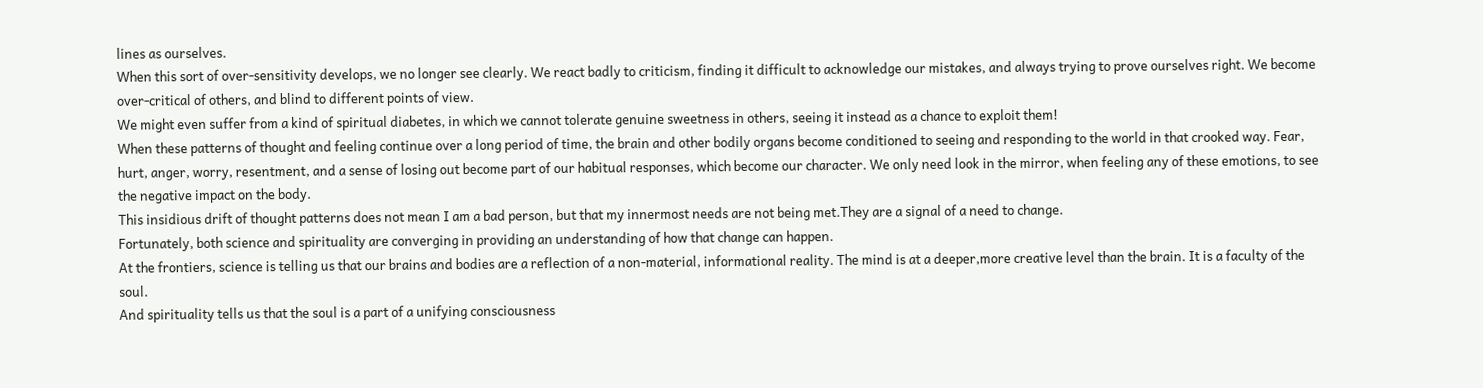lines as ourselves.
When this sort of over-sensitivity develops, we no longer see clearly. We react badly to criticism, finding it difficult to acknowledge our mistakes, and always trying to prove ourselves right. We become over-critical of others, and blind to different points of view.
We might even suffer from a kind of spiritual diabetes, in which we cannot tolerate genuine sweetness in others, seeing it instead as a chance to exploit them!
When these patterns of thought and feeling continue over a long period of time, the brain and other bodily organs become conditioned to seeing and responding to the world in that crooked way. Fear, hurt, anger, worry, resentment, and a sense of losing out become part of our habitual responses, which become our character. We only need look in the mirror, when feeling any of these emotions, to see the negative impact on the body.
This insidious drift of thought patterns does not mean I am a bad person, but that my innermost needs are not being met.They are a signal of a need to change.
Fortunately, both science and spirituality are converging in providing an understanding of how that change can happen.
At the frontiers, science is telling us that our brains and bodies are a reflection of a non-material, informational reality. The mind is at a deeper,more creative level than the brain. It is a faculty of the soul.
And spirituality tells us that the soul is a part of a unifying consciousness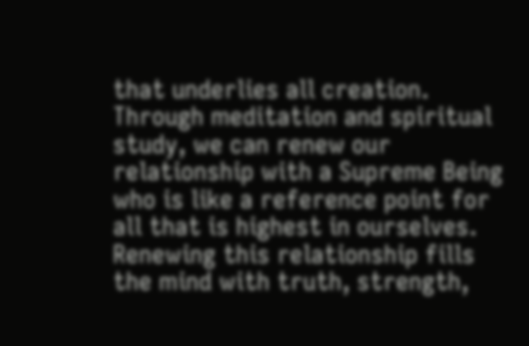that underlies all creation. Through meditation and spiritual study, we can renew our relationship with a Supreme Being who is like a reference point for all that is highest in ourselves. Renewing this relationship fills the mind with truth, strength,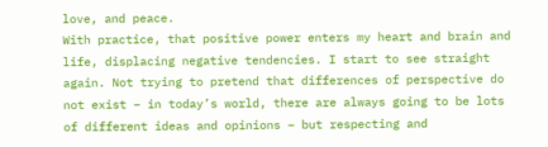love, and peace.
With practice, that positive power enters my heart and brain and life, displacing negative tendencies. I start to see straight again. Not trying to pretend that differences of perspective do not exist – in today’s world, there are always going to be lots of different ideas and opinions – but respecting and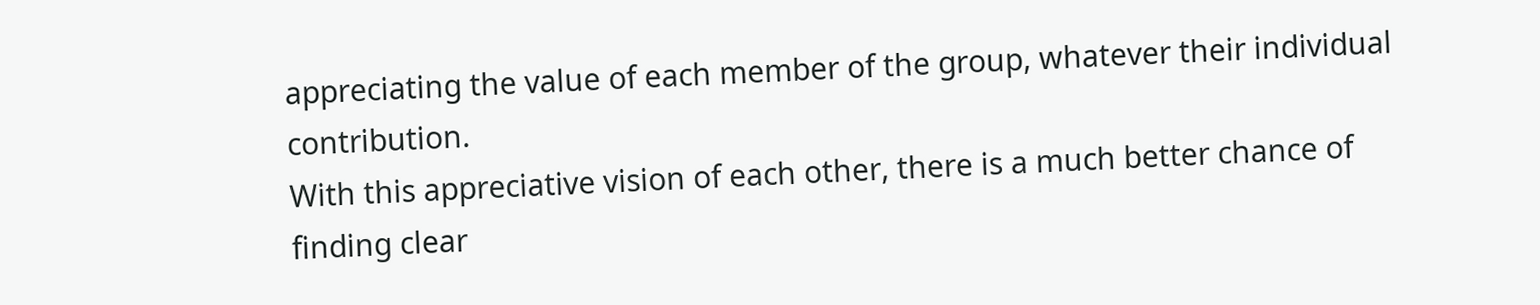appreciating the value of each member of the group, whatever their individual contribution.
With this appreciative vision of each other, there is a much better chance of finding clear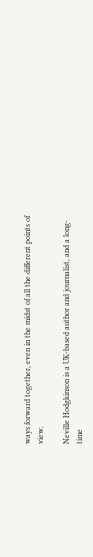ways forward together, even in the midst of all the different points of view.

Neville Hodgkinson is a UK-based author and journalist, and a long-time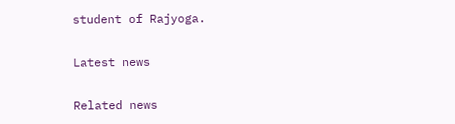student of Rajyoga.

Latest news

Related news